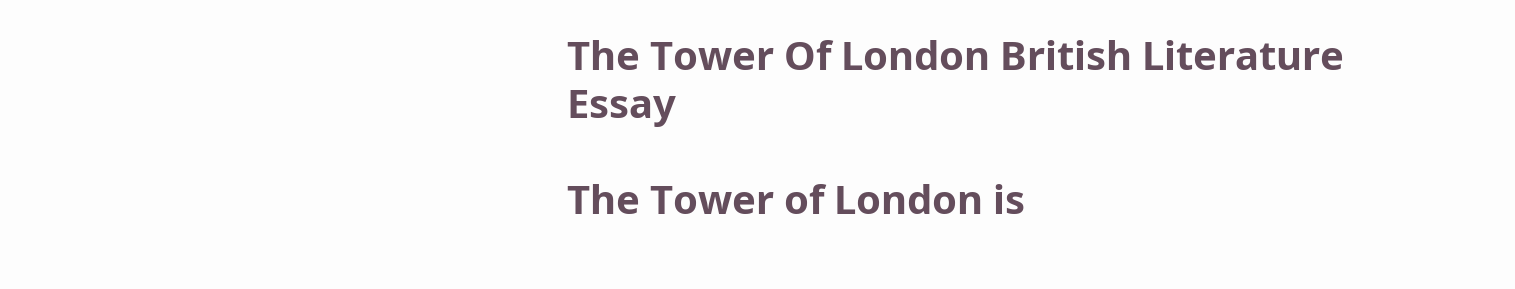The Tower Of London British Literature Essay

The Tower of London is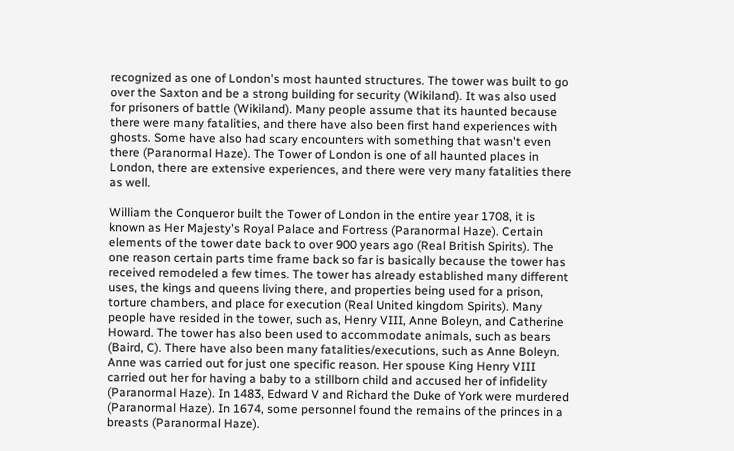recognized as one of London's most haunted structures. The tower was built to go over the Saxton and be a strong building for security (Wikiland). It was also used for prisoners of battle (Wikiland). Many people assume that its haunted because there were many fatalities, and there have also been first hand experiences with ghosts. Some have also had scary encounters with something that wasn't even there (Paranormal Haze). The Tower of London is one of all haunted places in London, there are extensive experiences, and there were very many fatalities there as well.

William the Conqueror built the Tower of London in the entire year 1708, it is known as Her Majesty's Royal Palace and Fortress (Paranormal Haze). Certain elements of the tower date back to over 900 years ago (Real British Spirits). The one reason certain parts time frame back so far is basically because the tower has received remodeled a few times. The tower has already established many different uses, the kings and queens living there, and properties being used for a prison, torture chambers, and place for execution (Real United kingdom Spirits). Many people have resided in the tower, such as, Henry VIII, Anne Boleyn, and Catherine Howard. The tower has also been used to accommodate animals, such as bears (Baird, C). There have also been many fatalities/executions, such as Anne Boleyn. Anne was carried out for just one specific reason. Her spouse King Henry VIII carried out her for having a baby to a stillborn child and accused her of infidelity (Paranormal Haze). In 1483, Edward V and Richard the Duke of York were murdered (Paranormal Haze). In 1674, some personnel found the remains of the princes in a breasts (Paranormal Haze).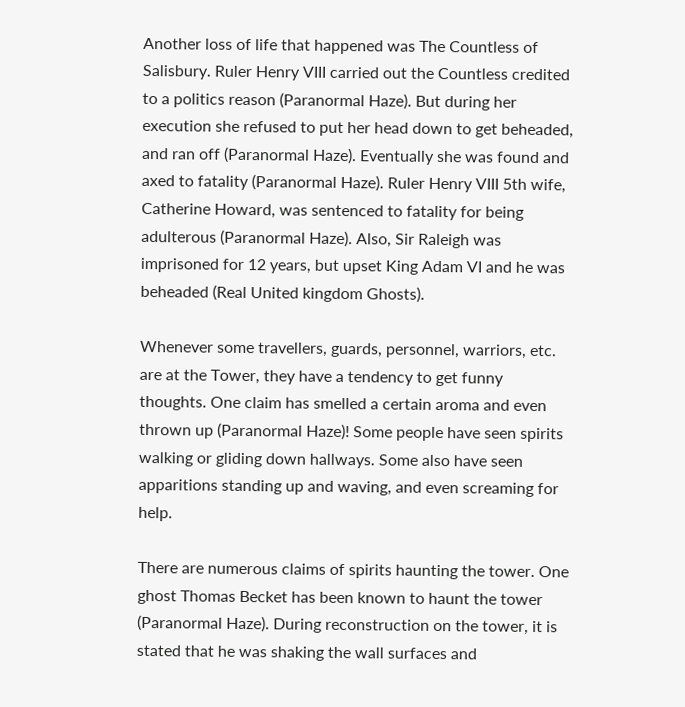Another loss of life that happened was The Countless of Salisbury. Ruler Henry VIII carried out the Countless credited to a politics reason (Paranormal Haze). But during her execution she refused to put her head down to get beheaded, and ran off (Paranormal Haze). Eventually she was found and axed to fatality (Paranormal Haze). Ruler Henry VIII 5th wife, Catherine Howard, was sentenced to fatality for being adulterous (Paranormal Haze). Also, Sir Raleigh was imprisoned for 12 years, but upset King Adam VI and he was beheaded (Real United kingdom Ghosts).

Whenever some travellers, guards, personnel, warriors, etc. are at the Tower, they have a tendency to get funny thoughts. One claim has smelled a certain aroma and even thrown up (Paranormal Haze)! Some people have seen spirits walking or gliding down hallways. Some also have seen apparitions standing up and waving, and even screaming for help.

There are numerous claims of spirits haunting the tower. One ghost Thomas Becket has been known to haunt the tower (Paranormal Haze). During reconstruction on the tower, it is stated that he was shaking the wall surfaces and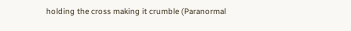holding the cross making it crumble (Paranormal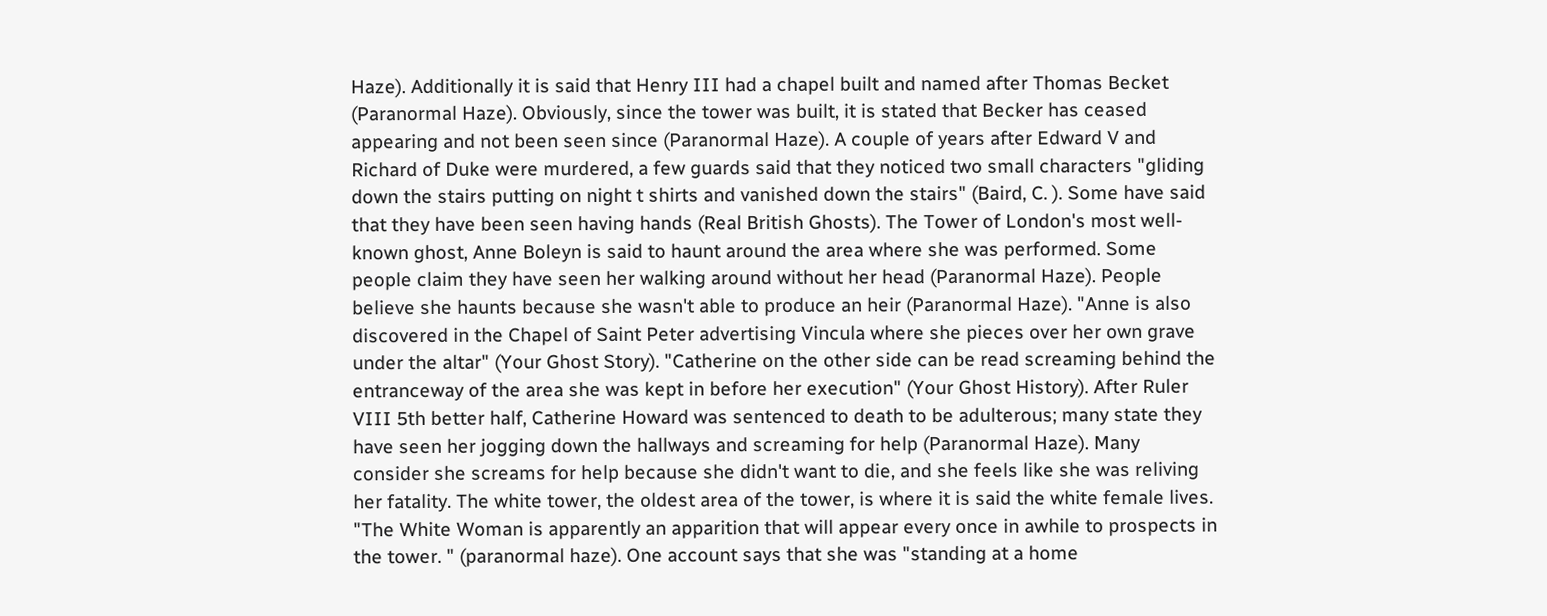Haze). Additionally it is said that Henry III had a chapel built and named after Thomas Becket (Paranormal Haze). Obviously, since the tower was built, it is stated that Becker has ceased appearing and not been seen since (Paranormal Haze). A couple of years after Edward V and Richard of Duke were murdered, a few guards said that they noticed two small characters "gliding down the stairs putting on night t shirts and vanished down the stairs" (Baird, C. ). Some have said that they have been seen having hands (Real British Ghosts). The Tower of London's most well-known ghost, Anne Boleyn is said to haunt around the area where she was performed. Some people claim they have seen her walking around without her head (Paranormal Haze). People believe she haunts because she wasn't able to produce an heir (Paranormal Haze). "Anne is also discovered in the Chapel of Saint Peter advertising Vincula where she pieces over her own grave under the altar" (Your Ghost Story). "Catherine on the other side can be read screaming behind the entranceway of the area she was kept in before her execution" (Your Ghost History). After Ruler VIII 5th better half, Catherine Howard was sentenced to death to be adulterous; many state they have seen her jogging down the hallways and screaming for help (Paranormal Haze). Many consider she screams for help because she didn't want to die, and she feels like she was reliving her fatality. The white tower, the oldest area of the tower, is where it is said the white female lives. "The White Woman is apparently an apparition that will appear every once in awhile to prospects in the tower. " (paranormal haze). One account says that she was "standing at a home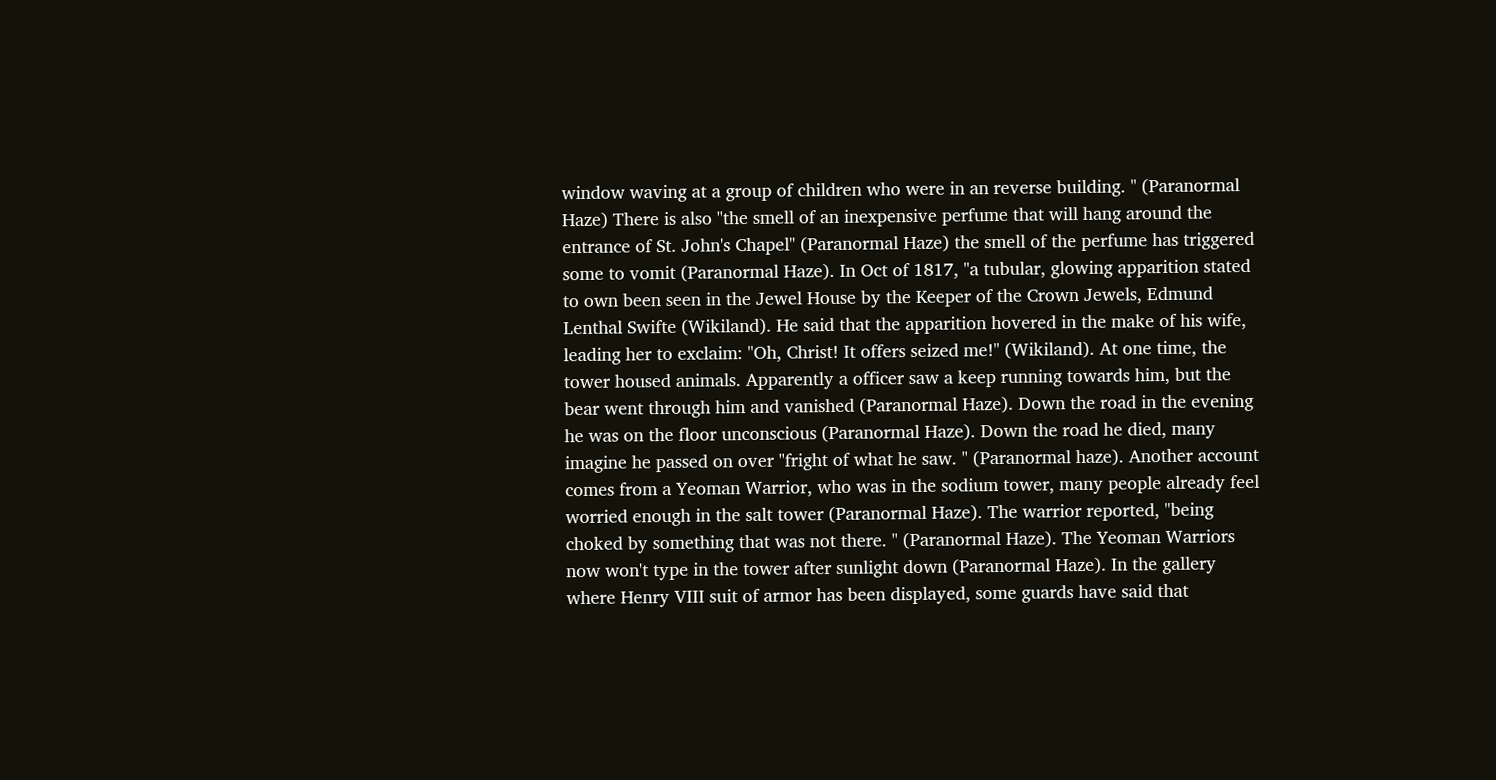window waving at a group of children who were in an reverse building. " (Paranormal Haze) There is also "the smell of an inexpensive perfume that will hang around the entrance of St. John's Chapel" (Paranormal Haze) the smell of the perfume has triggered some to vomit (Paranormal Haze). In Oct of 1817, "a tubular, glowing apparition stated to own been seen in the Jewel House by the Keeper of the Crown Jewels, Edmund Lenthal Swifte (Wikiland). He said that the apparition hovered in the make of his wife, leading her to exclaim: "Oh, Christ! It offers seized me!" (Wikiland). At one time, the tower housed animals. Apparently a officer saw a keep running towards him, but the bear went through him and vanished (Paranormal Haze). Down the road in the evening he was on the floor unconscious (Paranormal Haze). Down the road he died, many imagine he passed on over "fright of what he saw. " (Paranormal haze). Another account comes from a Yeoman Warrior, who was in the sodium tower, many people already feel worried enough in the salt tower (Paranormal Haze). The warrior reported, "being choked by something that was not there. " (Paranormal Haze). The Yeoman Warriors now won't type in the tower after sunlight down (Paranormal Haze). In the gallery where Henry VIII suit of armor has been displayed, some guards have said that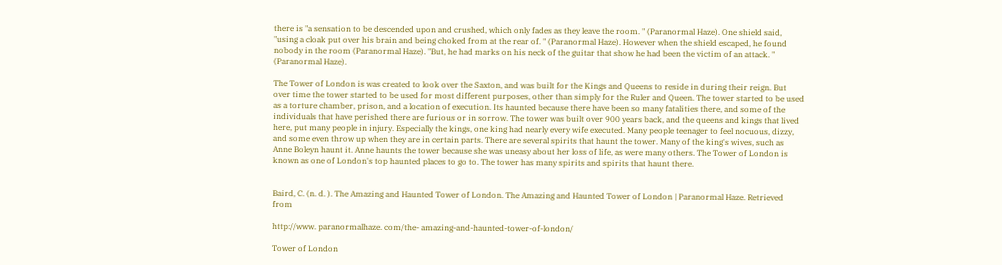there is "a sensation to be descended upon and crushed, which only fades as they leave the room. " (Paranormal Haze). One shield said, "using a cloak put over his brain and being choked from at the rear of. " (Paranormal Haze). However when the shield escaped, he found nobody in the room (Paranormal Haze). "But, he had marks on his neck of the guitar that show he had been the victim of an attack. " (Paranormal Haze).

The Tower of London is was created to look over the Saxton, and was built for the Kings and Queens to reside in during their reign. But over time the tower started to be used for most different purposes, other than simply for the Ruler and Queen. The tower started to be used as a torture chamber, prison, and a location of execution. Its haunted because there have been so many fatalities there, and some of the individuals that have perished there are furious or in sorrow. The tower was built over 900 years back, and the queens and kings that lived here, put many people in injury. Especially the kings, one king had nearly every wife executed. Many people teenager to feel nocuous, dizzy, and some even throw up when they are in certain parts. There are several spirits that haunt the tower. Many of the king's wives, such as Anne Boleyn haunt it. Anne haunts the tower because she was uneasy about her loss of life, as were many others. The Tower of London is known as one of London's top haunted places to go to. The tower has many spirits and spirits that haunt there.


Baird, C. (n. d. ). The Amazing and Haunted Tower of London. The Amazing and Haunted Tower of London | Paranormal Haze. Retrieved from

http://www. paranormalhaze. com/the- amazing-and-haunted-tower-of-london/

Tower of London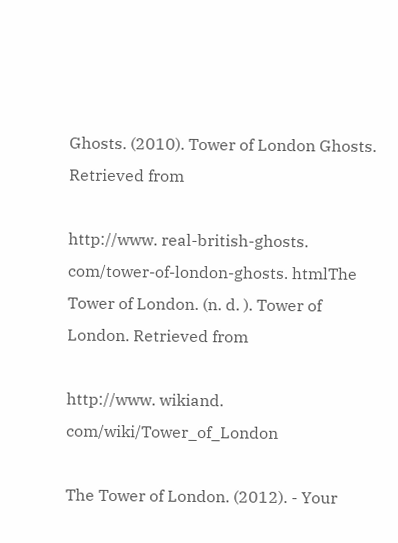Ghosts. (2010). Tower of London Ghosts. Retrieved from

http://www. real-british-ghosts. com/tower-of-london-ghosts. htmlThe Tower of London. (n. d. ). Tower of London. Retrieved from

http://www. wikiand. com/wiki/Tower_of_London

The Tower of London. (2012). - Your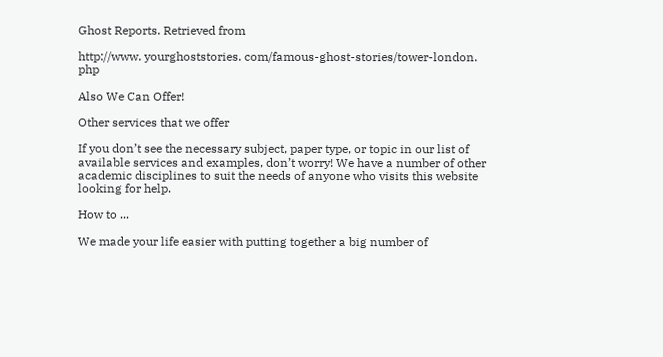Ghost Reports. Retrieved from

http://www. yourghoststories. com/famous-ghost-stories/tower-london. php

Also We Can Offer!

Other services that we offer

If you don’t see the necessary subject, paper type, or topic in our list of available services and examples, don’t worry! We have a number of other academic disciplines to suit the needs of anyone who visits this website looking for help.

How to ...

We made your life easier with putting together a big number of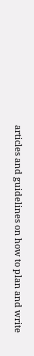articles and guidelines on how to plan and write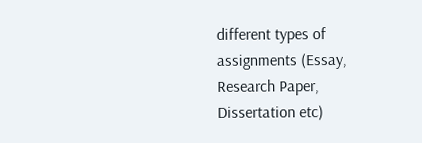different types of assignments (Essay, Research Paper, Dissertation etc)